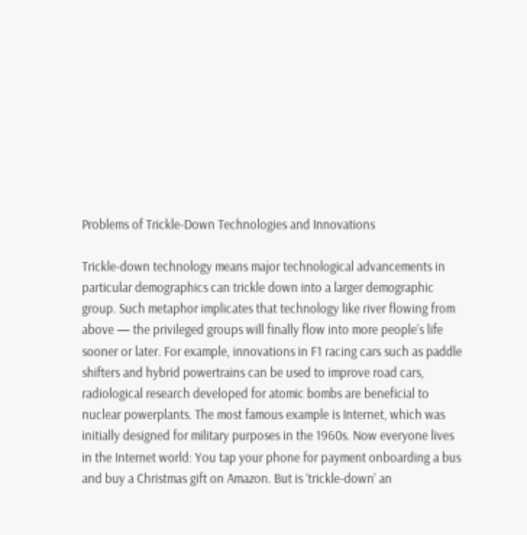Problems of Trickle-Down Technologies and Innovations

Trickle-down technology means major technological advancements in particular demographics can trickle down into a larger demographic group. Such metaphor implicates that technology like river flowing from above — the privileged groups will finally flow into more people’s life sooner or later. For example, innovations in F1 racing cars such as paddle shifters and hybrid powertrains can be used to improve road cars, radiological research developed for atomic bombs are beneficial to nuclear powerplants. The most famous example is Internet, which was initially designed for military purposes in the 1960s. Now everyone lives in the Internet world: You tap your phone for payment onboarding a bus and buy a Christmas gift on Amazon. But is ‘trickle-down’ an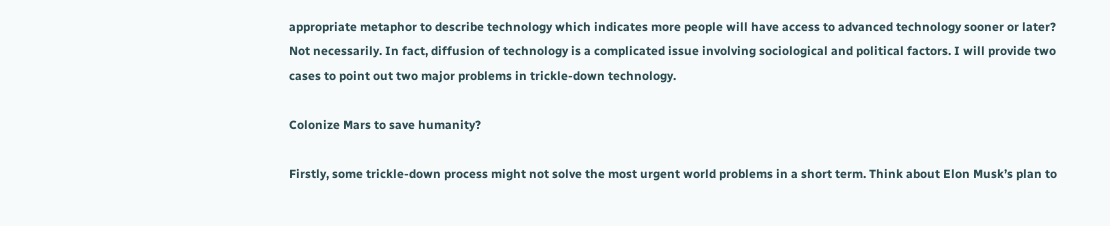appropriate metaphor to describe technology which indicates more people will have access to advanced technology sooner or later? Not necessarily. In fact, diffusion of technology is a complicated issue involving sociological and political factors. I will provide two cases to point out two major problems in trickle-down technology.

Colonize Mars to save humanity?

Firstly, some trickle-down process might not solve the most urgent world problems in a short term. Think about Elon Musk’s plan to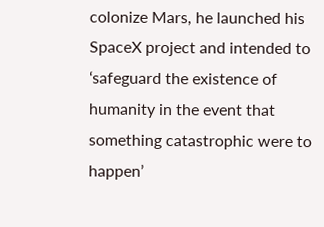colonize Mars, he launched his SpaceX project and intended to ‘safeguard the existence of humanity in the event that something catastrophic were to happen’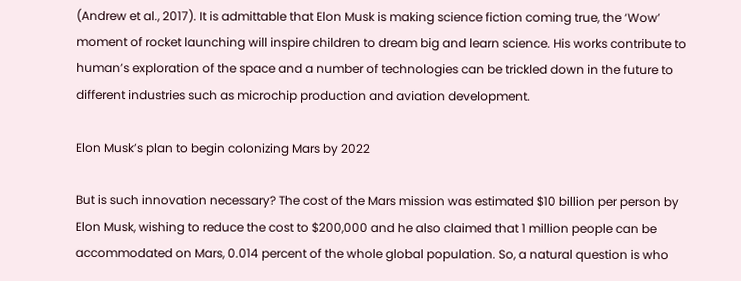(Andrew et al., 2017). It is admittable that Elon Musk is making science fiction coming true, the ‘Wow’ moment of rocket launching will inspire children to dream big and learn science. His works contribute to human’s exploration of the space and a number of technologies can be trickled down in the future to different industries such as microchip production and aviation development.

Elon Musk’s plan to begin colonizing Mars by 2022

But is such innovation necessary? The cost of the Mars mission was estimated $10 billion per person by Elon Musk, wishing to reduce the cost to $200,000 and he also claimed that 1 million people can be accommodated on Mars, 0.014 percent of the whole global population. So, a natural question is who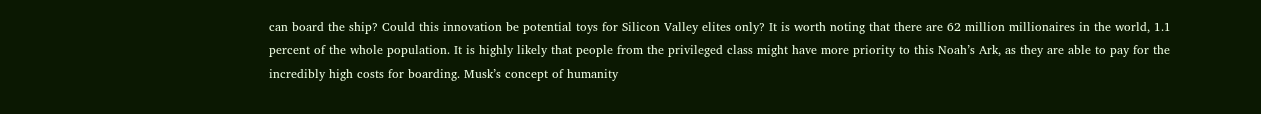can board the ship? Could this innovation be potential toys for Silicon Valley elites only? It is worth noting that there are 62 million millionaires in the world, 1.1 percent of the whole population. It is highly likely that people from the privileged class might have more priority to this Noah’s Ark, as they are able to pay for the incredibly high costs for boarding. Musk’s concept of humanity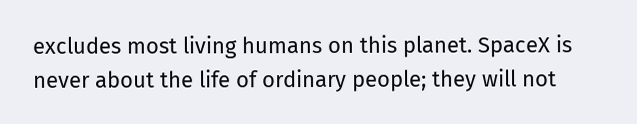excludes most living humans on this planet. SpaceX is never about the life of ordinary people; they will not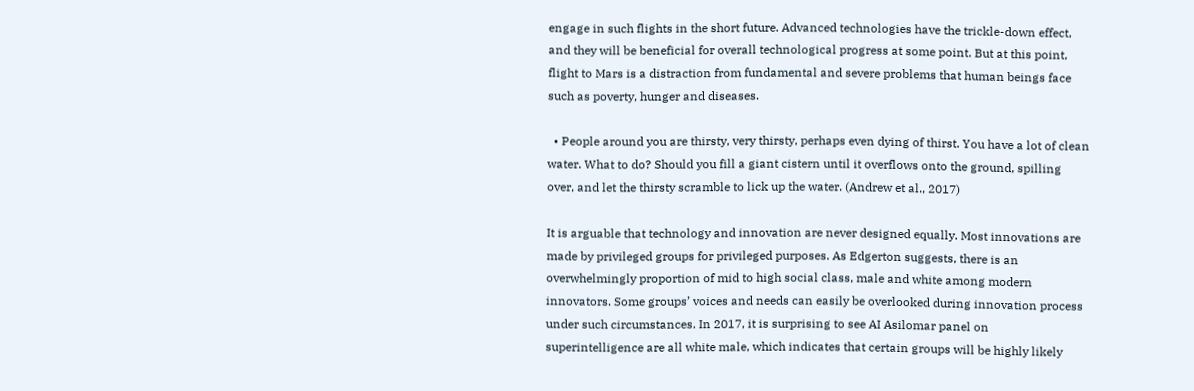engage in such flights in the short future. Advanced technologies have the trickle-down effect, and they will be beneficial for overall technological progress at some point. But at this point, flight to Mars is a distraction from fundamental and severe problems that human beings face such as poverty, hunger and diseases.

  • People around you are thirsty, very thirsty, perhaps even dying of thirst. You have a lot of clean water. What to do? Should you fill a giant cistern until it overflows onto the ground, spilling over, and let the thirsty scramble to lick up the water. (Andrew et al., 2017)

It is arguable that technology and innovation are never designed equally. Most innovations are made by privileged groups for privileged purposes. As Edgerton suggests, there is an overwhelmingly proportion of mid to high social class, male and white among modern innovators. Some groups’ voices and needs can easily be overlooked during innovation process under such circumstances. In 2017, it is surprising to see AI Asilomar panel on superintelligence are all white male, which indicates that certain groups will be highly likely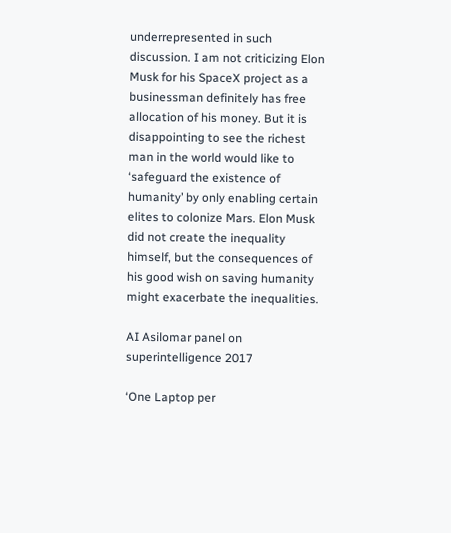underrepresented in such discussion. I am not criticizing Elon Musk for his SpaceX project as a businessman definitely has free allocation of his money. But it is disappointing to see the richest man in the world would like to ‘safeguard the existence of humanity’ by only enabling certain elites to colonize Mars. Elon Musk did not create the inequality himself, but the consequences of his good wish on saving humanity might exacerbate the inequalities.

AI Asilomar panel on superintelligence 2017

‘One Laptop per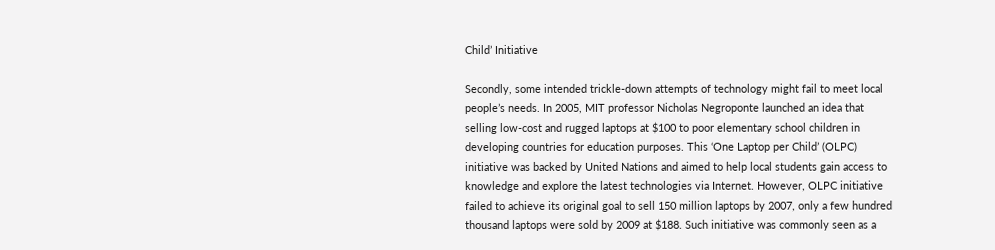Child’ Initiative

Secondly, some intended trickle-down attempts of technology might fail to meet local people’s needs. In 2005, MIT professor Nicholas Negroponte launched an idea that selling low-cost and rugged laptops at $100 to poor elementary school children in developing countries for education purposes. This ‘One Laptop per Child’ (OLPC) initiative was backed by United Nations and aimed to help local students gain access to knowledge and explore the latest technologies via Internet. However, OLPC initiative failed to achieve its original goal to sell 150 million laptops by 2007, only a few hundred thousand laptops were sold by 2009 at $188. Such initiative was commonly seen as a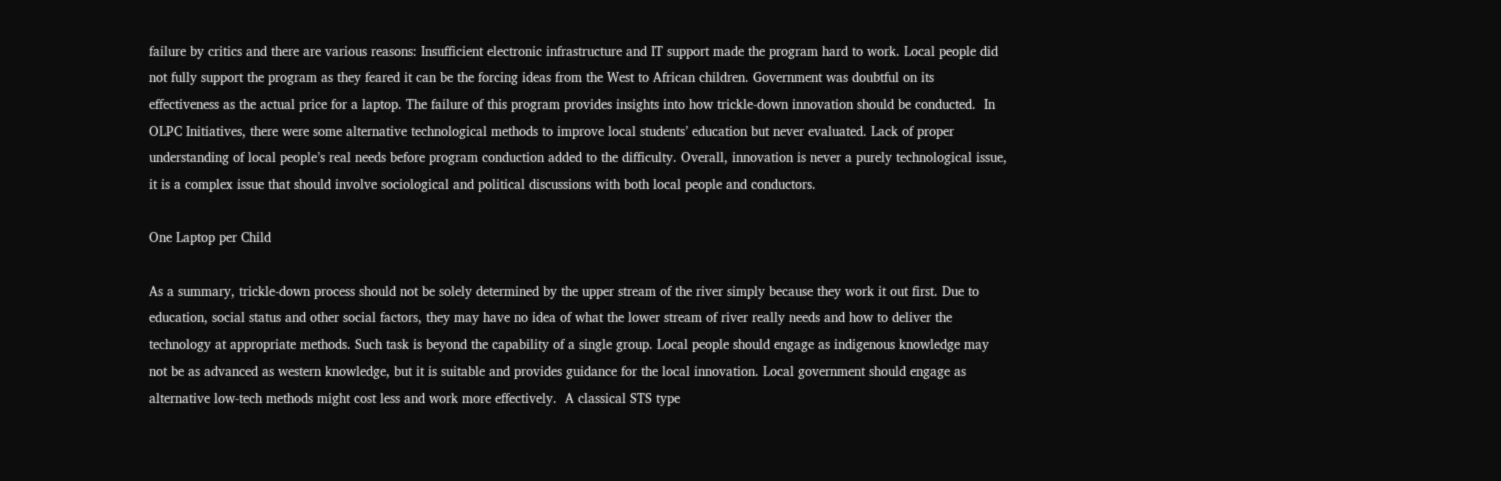failure by critics and there are various reasons: Insufficient electronic infrastructure and IT support made the program hard to work. Local people did not fully support the program as they feared it can be the forcing ideas from the West to African children. Government was doubtful on its effectiveness as the actual price for a laptop. The failure of this program provides insights into how trickle-down innovation should be conducted.  In OLPC Initiatives, there were some alternative technological methods to improve local students’ education but never evaluated. Lack of proper understanding of local people’s real needs before program conduction added to the difficulty. Overall, innovation is never a purely technological issue, it is a complex issue that should involve sociological and political discussions with both local people and conductors.

One Laptop per Child

As a summary, trickle-down process should not be solely determined by the upper stream of the river simply because they work it out first. Due to education, social status and other social factors, they may have no idea of what the lower stream of river really needs and how to deliver the technology at appropriate methods. Such task is beyond the capability of a single group. Local people should engage as indigenous knowledge may not be as advanced as western knowledge, but it is suitable and provides guidance for the local innovation. Local government should engage as alternative low-tech methods might cost less and work more effectively.  A classical STS type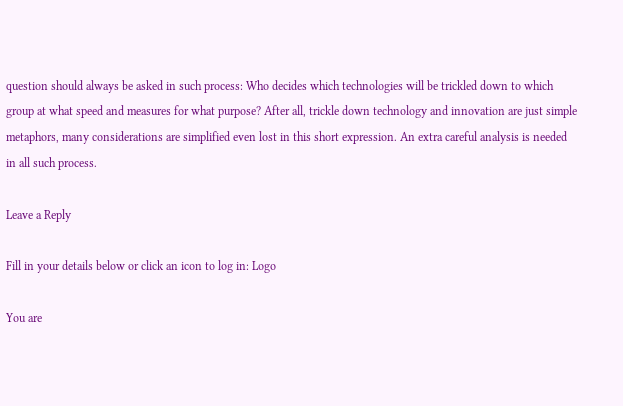question should always be asked in such process: Who decides which technologies will be trickled down to which group at what speed and measures for what purpose? After all, trickle down technology and innovation are just simple metaphors, many considerations are simplified even lost in this short expression. An extra careful analysis is needed in all such process.

Leave a Reply

Fill in your details below or click an icon to log in: Logo

You are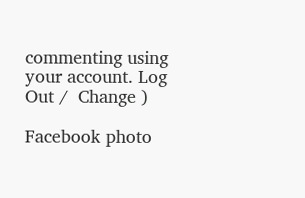commenting using your account. Log Out /  Change )

Facebook photo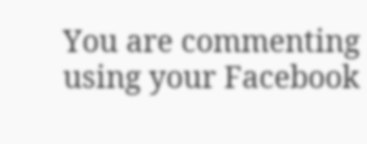You are commenting using your Facebook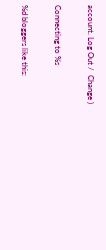account. Log Out /  Change )

Connecting to %s

%d bloggers like this: